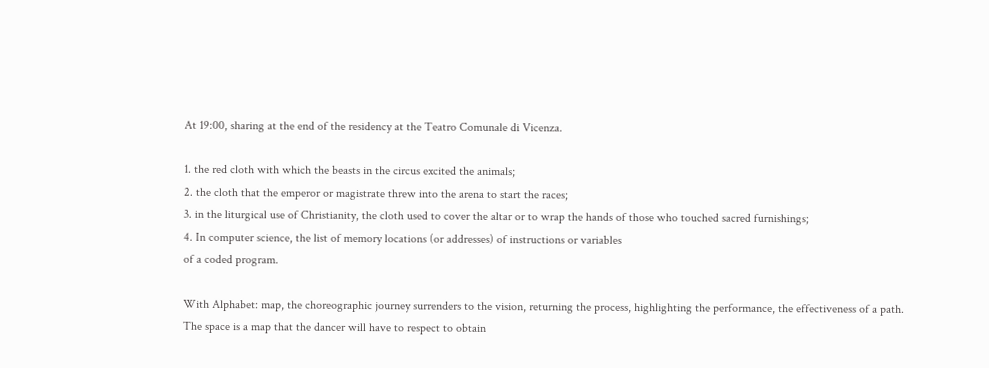At 19:00, sharing at the end of the residency at the Teatro Comunale di Vicenza.

1. the red cloth with which the beasts in the circus excited the animals;
2. the cloth that the emperor or magistrate threw into the arena to start the races;
3. in the liturgical use of Christianity, the cloth used to cover the altar or to wrap the hands of those who touched sacred furnishings;
4. In computer science, the list of memory locations (or addresses) of instructions or variables
of a coded program.

With Alphabet: map, the choreographic journey surrenders to the vision, returning the process, highlighting the performance, the effectiveness of a path.
The space is a map that the dancer will have to respect to obtain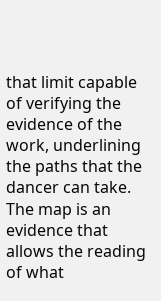that limit capable of verifying the evidence of the work, underlining the paths that the dancer can take.
The map is an evidence that allows the reading of what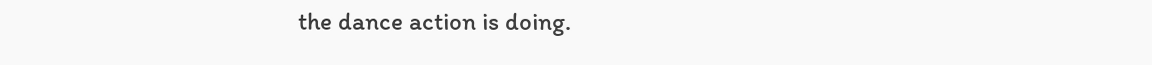the dance action is doing.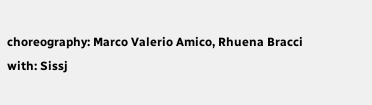choreography: Marco Valerio Amico, Rhuena Bracci
with: Sissj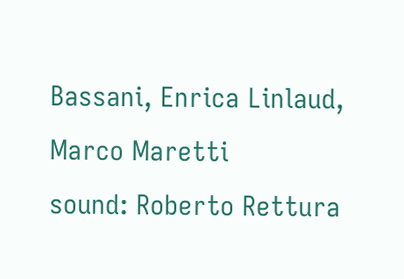Bassani, Enrica Linlaud, Marco Maretti
sound: Roberto Rettura